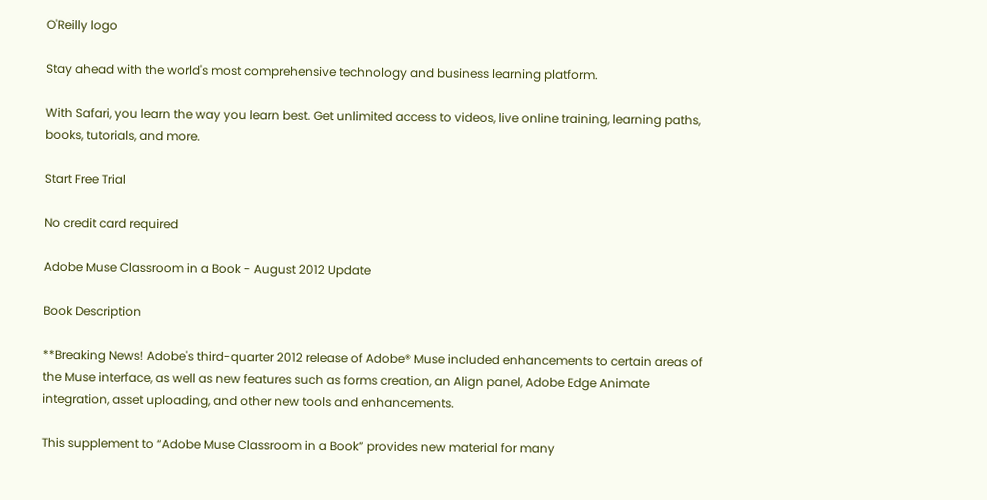O'Reilly logo

Stay ahead with the world's most comprehensive technology and business learning platform.

With Safari, you learn the way you learn best. Get unlimited access to videos, live online training, learning paths, books, tutorials, and more.

Start Free Trial

No credit card required

Adobe Muse Classroom in a Book - August 2012 Update

Book Description

**Breaking News! Adobe's third-quarter 2012 release of Adobe® Muse included enhancements to certain areas of the Muse interface, as well as new features such as forms creation, an Align panel, Adobe Edge Animate integration, asset uploading, and other new tools and enhancements.

This supplement to “Adobe Muse Classroom in a Book” provides new material for many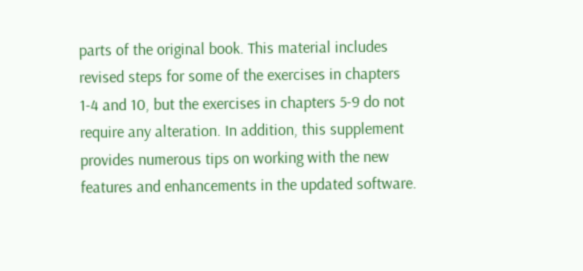parts of the original book. This material includes revised steps for some of the exercises in chapters 1-4 and 10, but the exercises in chapters 5-9 do not require any alteration. In addition, this supplement provides numerous tips on working with the new features and enhancements in the updated software.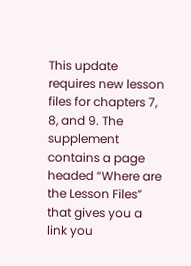This update requires new lesson files for chapters 7, 8, and 9. The supplement contains a page headed “Where are the Lesson Files” that gives you a link you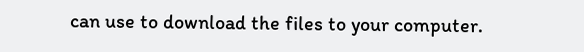can use to download the files to your computer.